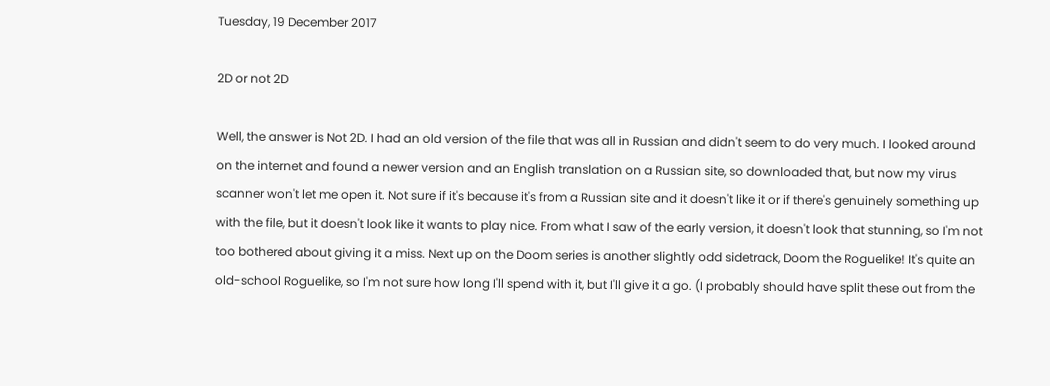Tuesday, 19 December 2017

2D or not 2D

Well, the answer is Not 2D. I had an old version of the file that was all in Russian and didn't seem to do very much. I looked around on the internet and found a newer version and an English translation on a Russian site, so downloaded that, but now my virus scanner won't let me open it. Not sure if it's because it's from a Russian site and it doesn't like it or if there's genuinely something up with the file, but it doesn't look like it wants to play nice. From what I saw of the early version, it doesn't look that stunning, so I'm not too bothered about giving it a miss. Next up on the Doom series is another slightly odd sidetrack, Doom the Roguelike! It's quite an old-school Roguelike, so I'm not sure how long I'll spend with it, but I'll give it a go. (I probably should have split these out from the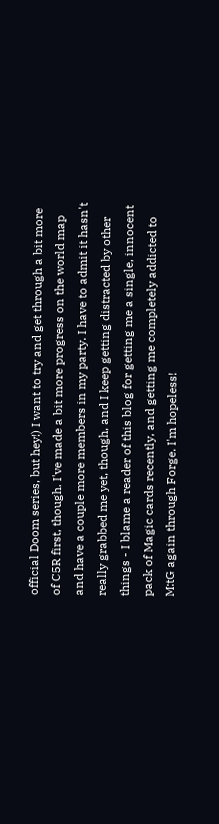official Doom series, but hey!) I want to try and get through a bit more of C5R first, though. I've made a bit more progress on the world map and have a couple more members in my party. I have to admit it hasn't really grabbed me yet, though, and I keep getting distracted by other things - I blame a reader of this blog for getting me a single, innocent pack of Magic cards recently, and getting me completely addicted to M:tG again through Forge. I'm hopeless!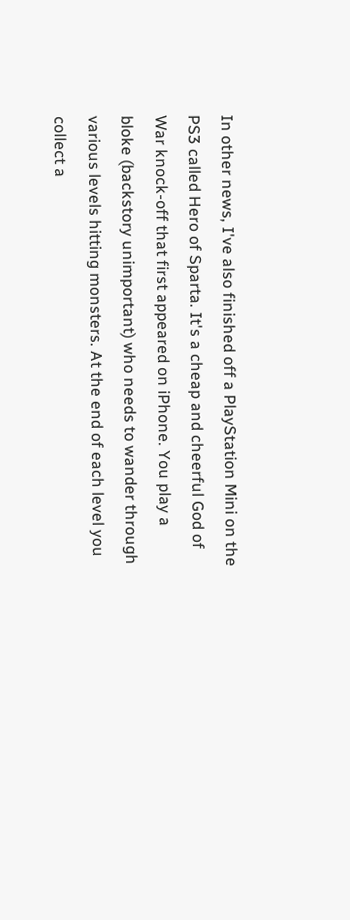In other news, I've also finished off a PlayStation Mini on the PS3 called Hero of Sparta. It's a cheap and cheerful God of War knock-off that first appeared on iPhone. You play a bloke (backstory unimportant) who needs to wander through various levels hitting monsters. At the end of each level you collect a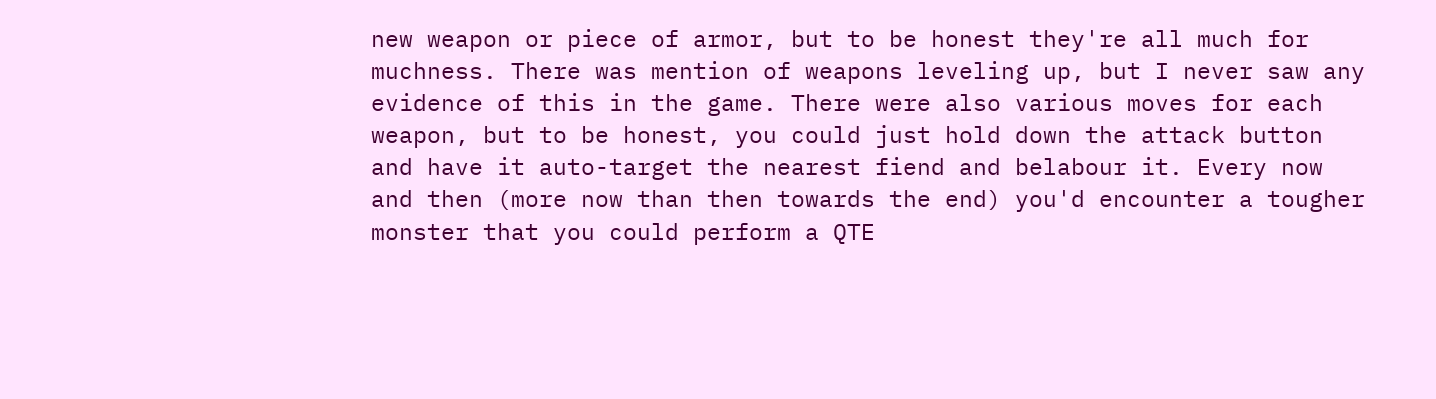new weapon or piece of armor, but to be honest they're all much for muchness. There was mention of weapons leveling up, but I never saw any evidence of this in the game. There were also various moves for each weapon, but to be honest, you could just hold down the attack button and have it auto-target the nearest fiend and belabour it. Every now and then (more now than then towards the end) you'd encounter a tougher monster that you could perform a QTE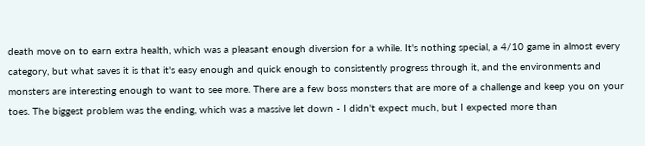death move on to earn extra health, which was a pleasant enough diversion for a while. It's nothing special, a 4/10 game in almost every category, but what saves it is that it's easy enough and quick enough to consistently progress through it, and the environments and monsters are interesting enough to want to see more. There are a few boss monsters that are more of a challenge and keep you on your toes. The biggest problem was the ending, which was a massive let down - I didn't expect much, but I expected more than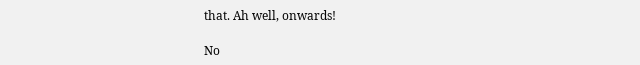that. Ah well, onwards!

No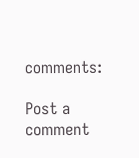comments:

Post a comment